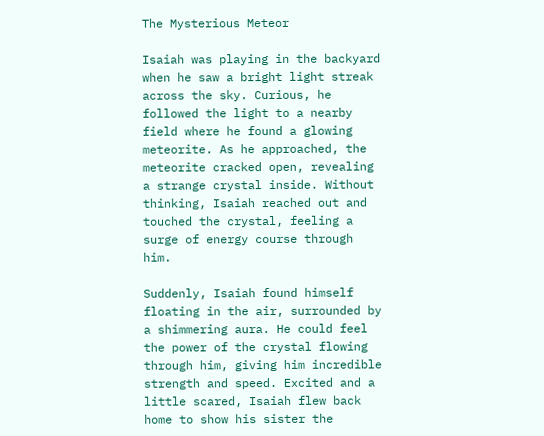The Mysterious Meteor

Isaiah was playing in the backyard when he saw a bright light streak across the sky. Curious, he followed the light to a nearby field where he found a glowing meteorite. As he approached, the meteorite cracked open, revealing a strange crystal inside. Without thinking, Isaiah reached out and touched the crystal, feeling a surge of energy course through him.

Suddenly, Isaiah found himself floating in the air, surrounded by a shimmering aura. He could feel the power of the crystal flowing through him, giving him incredible strength and speed. Excited and a little scared, Isaiah flew back home to show his sister the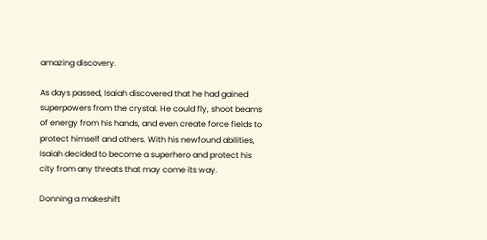amazing discovery.

As days passed, Isaiah discovered that he had gained superpowers from the crystal. He could fly, shoot beams of energy from his hands, and even create force fields to protect himself and others. With his newfound abilities, Isaiah decided to become a superhero and protect his city from any threats that may come its way.

Donning a makeshift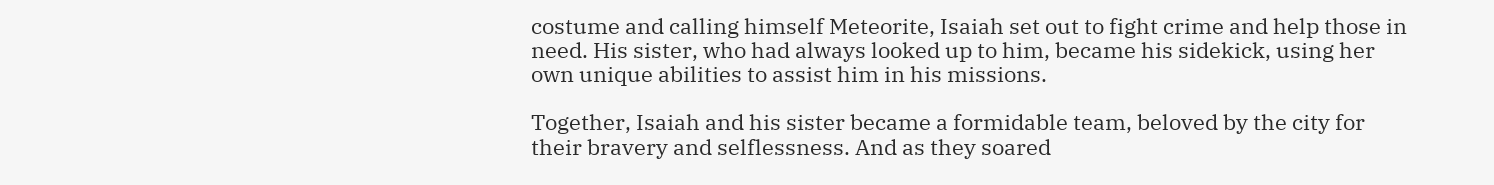costume and calling himself Meteorite, Isaiah set out to fight crime and help those in need. His sister, who had always looked up to him, became his sidekick, using her own unique abilities to assist him in his missions.

Together, Isaiah and his sister became a formidable team, beloved by the city for their bravery and selflessness. And as they soared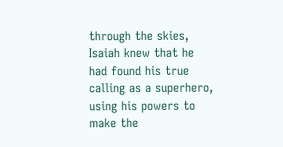through the skies, Isaiah knew that he had found his true calling as a superhero, using his powers to make the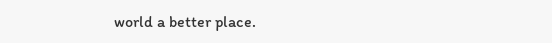world a better place.